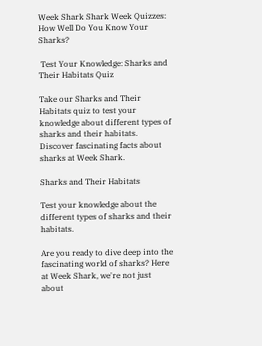Week Shark Shark Week Quizzes: How Well Do You Know Your Sharks?

 Test Your Knowledge: Sharks and Their Habitats Quiz

Take our Sharks and Their Habitats quiz to test your knowledge about different types of sharks and their habitats. Discover fascinating facts about sharks at Week Shark.

Sharks and Their Habitats

Test your knowledge about the different types of sharks and their habitats.

Are you ready to dive deep into the fascinating world of sharks? Here at Week Shark, we're not just about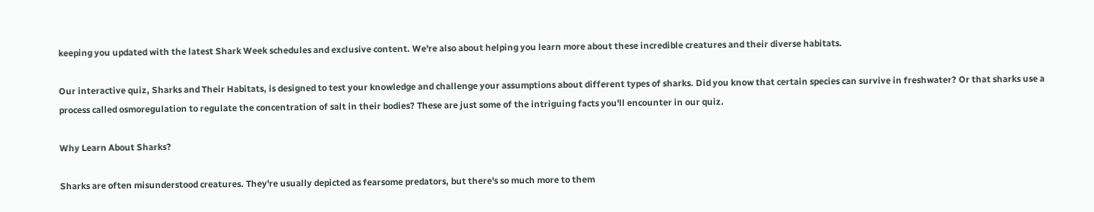keeping you updated with the latest Shark Week schedules and exclusive content. We're also about helping you learn more about these incredible creatures and their diverse habitats.

Our interactive quiz, Sharks and Their Habitats, is designed to test your knowledge and challenge your assumptions about different types of sharks. Did you know that certain species can survive in freshwater? Or that sharks use a process called osmoregulation to regulate the concentration of salt in their bodies? These are just some of the intriguing facts you'll encounter in our quiz.

Why Learn About Sharks?

Sharks are often misunderstood creatures. They're usually depicted as fearsome predators, but there's so much more to them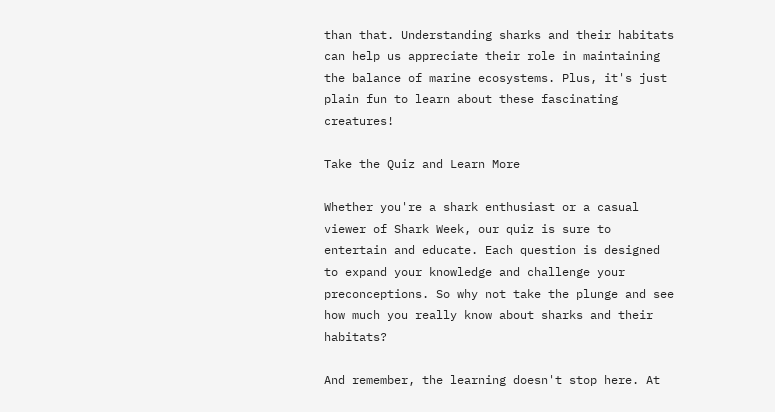than that. Understanding sharks and their habitats can help us appreciate their role in maintaining the balance of marine ecosystems. Plus, it's just plain fun to learn about these fascinating creatures!

Take the Quiz and Learn More

Whether you're a shark enthusiast or a casual viewer of Shark Week, our quiz is sure to entertain and educate. Each question is designed to expand your knowledge and challenge your preconceptions. So why not take the plunge and see how much you really know about sharks and their habitats?

And remember, the learning doesn't stop here. At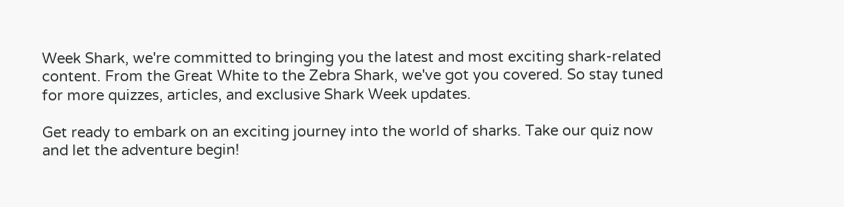Week Shark, we're committed to bringing you the latest and most exciting shark-related content. From the Great White to the Zebra Shark, we've got you covered. So stay tuned for more quizzes, articles, and exclusive Shark Week updates.

Get ready to embark on an exciting journey into the world of sharks. Take our quiz now and let the adventure begin!